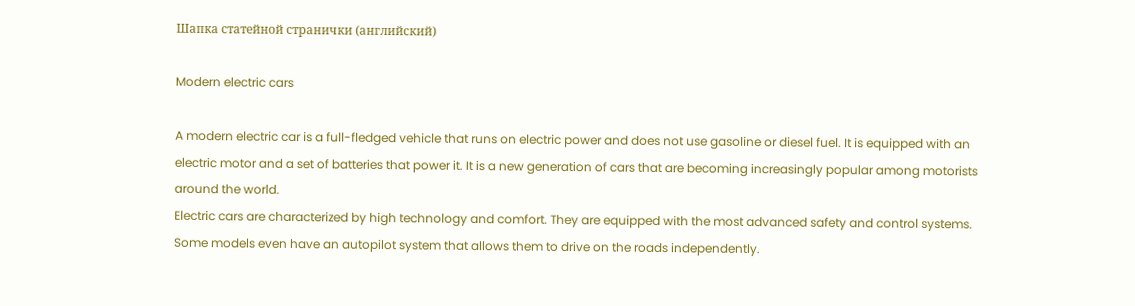Шапка статейной странички (английский)

Modern electric cars

A modern electric car is a full-fledged vehicle that runs on electric power and does not use gasoline or diesel fuel. It is equipped with an electric motor and a set of batteries that power it. It is a new generation of cars that are becoming increasingly popular among motorists around the world.
Electric cars are characterized by high technology and comfort. They are equipped with the most advanced safety and control systems. Some models even have an autopilot system that allows them to drive on the roads independently.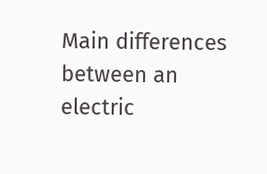Main differences between an electric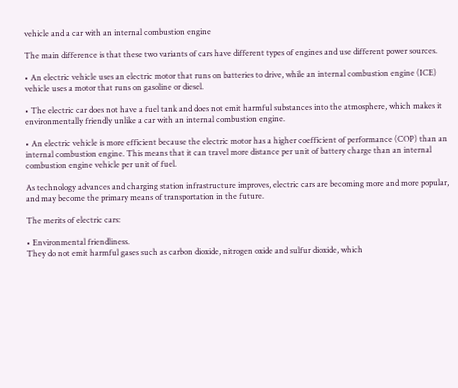vehicle and a car with an internal combustion engine

The main difference is that these two variants of cars have different types of engines and use different power sources.

• An electric vehicle uses an electric motor that runs on batteries to drive, while an internal combustion engine (ICE) vehicle uses a motor that runs on gasoline or diesel.

• The electric car does not have a fuel tank and does not emit harmful substances into the atmosphere, which makes it environmentally friendly unlike a car with an internal combustion engine.

• An electric vehicle is more efficient because the electric motor has a higher coefficient of performance (COP) than an internal combustion engine. This means that it can travel more distance per unit of battery charge than an internal combustion engine vehicle per unit of fuel.

As technology advances and charging station infrastructure improves, electric cars are becoming more and more popular, and may become the primary means of transportation in the future.

The merits of electric cars:

• Environmental friendliness.
They do not emit harmful gases such as carbon dioxide, nitrogen oxide and sulfur dioxide, which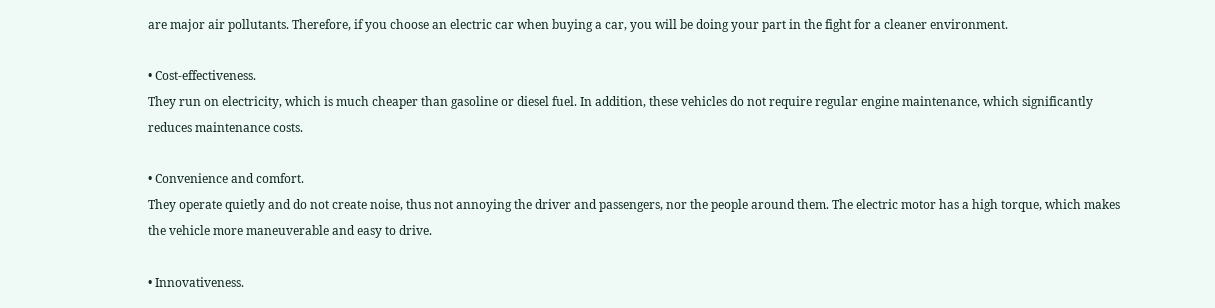are major air pollutants. Therefore, if you choose an electric car when buying a car, you will be doing your part in the fight for a cleaner environment.

• Cost-effectiveness.
They run on electricity, which is much cheaper than gasoline or diesel fuel. In addition, these vehicles do not require regular engine maintenance, which significantly reduces maintenance costs.

• Convenience and comfort.
They operate quietly and do not create noise, thus not annoying the driver and passengers, nor the people around them. The electric motor has a high torque, which makes the vehicle more maneuverable and easy to drive.

• Innovativeness.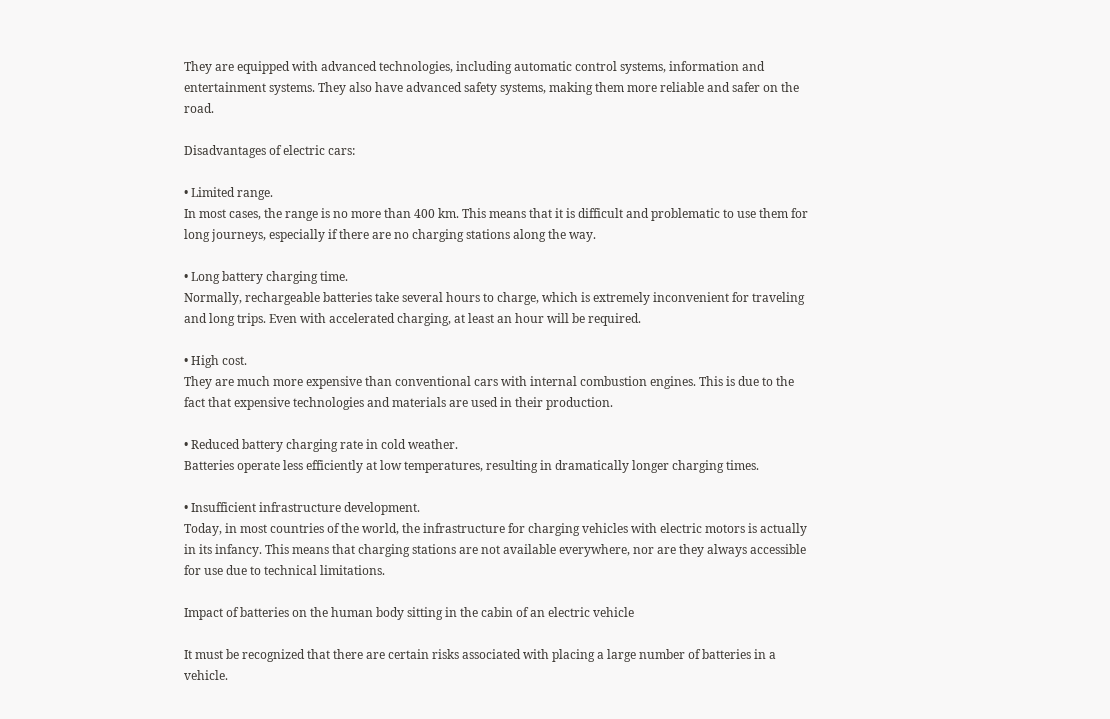They are equipped with advanced technologies, including automatic control systems, information and entertainment systems. They also have advanced safety systems, making them more reliable and safer on the road.

Disadvantages of electric cars:

• Limited range.
In most cases, the range is no more than 400 km. This means that it is difficult and problematic to use them for long journeys, especially if there are no charging stations along the way.

• Long battery charging time.
Normally, rechargeable batteries take several hours to charge, which is extremely inconvenient for traveling and long trips. Even with accelerated charging, at least an hour will be required.

• High cost.
They are much more expensive than conventional cars with internal combustion engines. This is due to the fact that expensive technologies and materials are used in their production.

• Reduced battery charging rate in cold weather.
Batteries operate less efficiently at low temperatures, resulting in dramatically longer charging times.

• Insufficient infrastructure development.
Today, in most countries of the world, the infrastructure for charging vehicles with electric motors is actually in its infancy. This means that charging stations are not available everywhere, nor are they always accessible for use due to technical limitations.

Impact of batteries on the human body sitting in the cabin of an electric vehicle

It must be recognized that there are certain risks associated with placing a large number of batteries in a vehicle.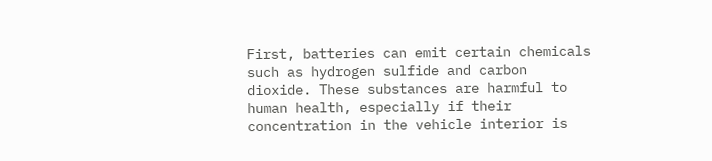First, batteries can emit certain chemicals such as hydrogen sulfide and carbon dioxide. These substances are harmful to human health, especially if their concentration in the vehicle interior is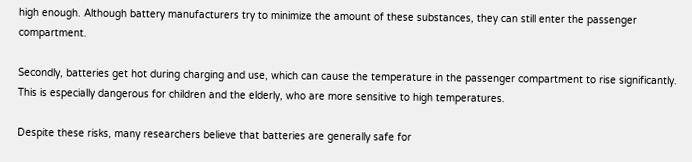high enough. Although battery manufacturers try to minimize the amount of these substances, they can still enter the passenger compartment.

Secondly, batteries get hot during charging and use, which can cause the temperature in the passenger compartment to rise significantly. This is especially dangerous for children and the elderly, who are more sensitive to high temperatures.

Despite these risks, many researchers believe that batteries are generally safe for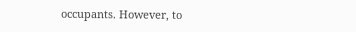occupants. However, to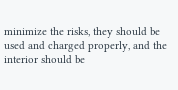minimize the risks, they should be used and charged properly, and the interior should be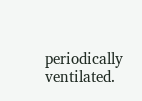periodically ventilated.